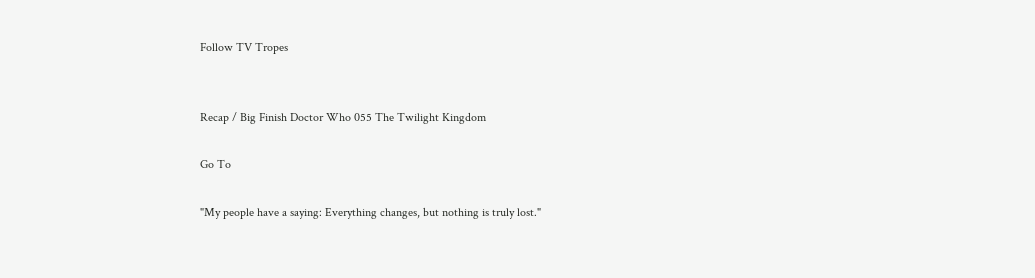Follow TV Tropes


Recap / Big Finish Doctor Who 055 The Twilight Kingdom

Go To

"My people have a saying: Everything changes, but nothing is truly lost."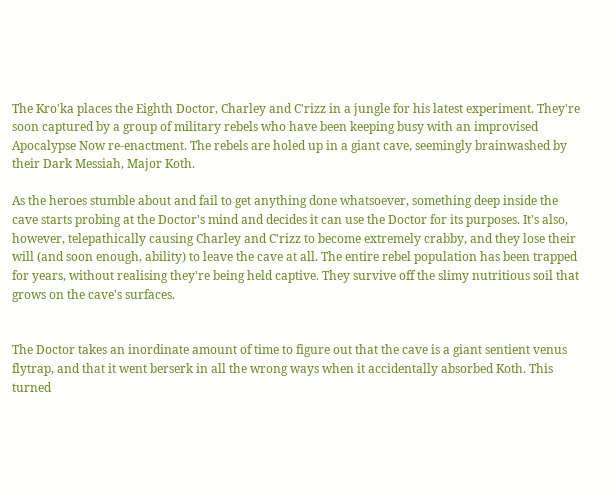The Kro'ka places the Eighth Doctor, Charley and C'rizz in a jungle for his latest experiment. They're soon captured by a group of military rebels who have been keeping busy with an improvised Apocalypse Now re-enactment. The rebels are holed up in a giant cave, seemingly brainwashed by their Dark Messiah, Major Koth.

As the heroes stumble about and fail to get anything done whatsoever, something deep inside the cave starts probing at the Doctor's mind and decides it can use the Doctor for its purposes. It's also, however, telepathically causing Charley and C'rizz to become extremely crabby, and they lose their will (and soon enough, ability) to leave the cave at all. The entire rebel population has been trapped for years, without realising they're being held captive. They survive off the slimy nutritious soil that grows on the cave's surfaces.


The Doctor takes an inordinate amount of time to figure out that the cave is a giant sentient venus flytrap, and that it went berserk in all the wrong ways when it accidentally absorbed Koth. This turned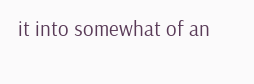it into somewhat of an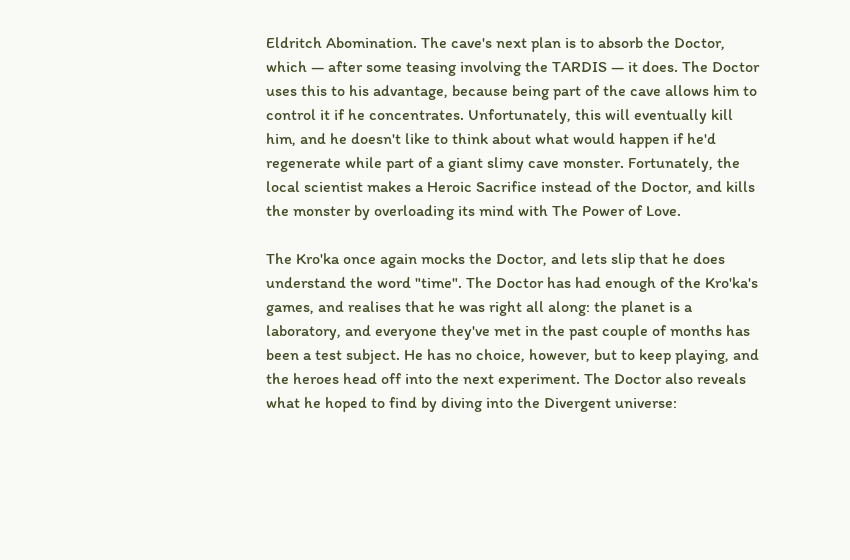Eldritch Abomination. The cave's next plan is to absorb the Doctor, which — after some teasing involving the TARDIS — it does. The Doctor uses this to his advantage, because being part of the cave allows him to control it if he concentrates. Unfortunately, this will eventually kill him, and he doesn't like to think about what would happen if he'd regenerate while part of a giant slimy cave monster. Fortunately, the local scientist makes a Heroic Sacrifice instead of the Doctor, and kills the monster by overloading its mind with The Power of Love.

The Kro'ka once again mocks the Doctor, and lets slip that he does understand the word "time". The Doctor has had enough of the Kro'ka's games, and realises that he was right all along: the planet is a laboratory, and everyone they've met in the past couple of months has been a test subject. He has no choice, however, but to keep playing, and the heroes head off into the next experiment. The Doctor also reveals what he hoped to find by diving into the Divergent universe: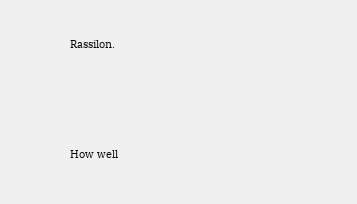Rassilon.




How well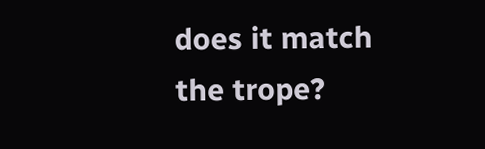does it match the trope?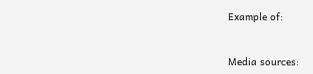Example of:


Media sources: